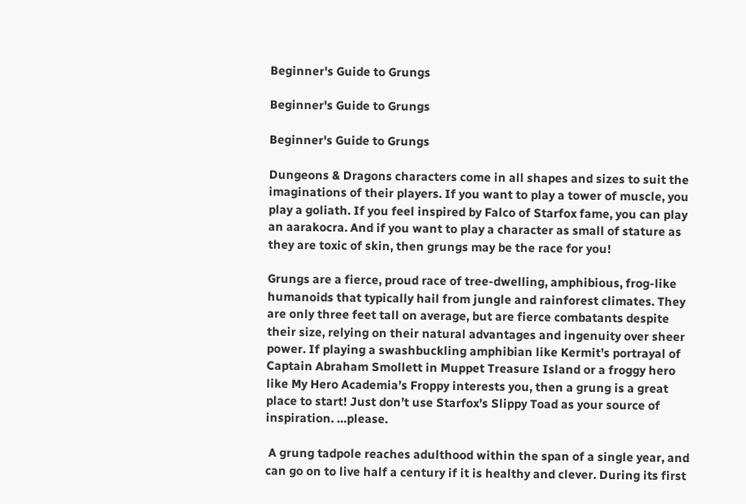Beginner's Guide to Grungs

Beginner's Guide to Grungs

Beginner's Guide to Grungs

Dungeons & Dragons characters come in all shapes and sizes to suit the imaginations of their players. If you want to play a tower of muscle, you play a goliath. If you feel inspired by Falco of Starfox fame, you can play an aarakocra. And if you want to play a character as small of stature as they are toxic of skin, then grungs may be the race for you!

Grungs are a fierce, proud race of tree-dwelling, amphibious, frog-like humanoids that typically hail from jungle and rainforest climates. They are only three feet tall on average, but are fierce combatants despite their size, relying on their natural advantages and ingenuity over sheer power. If playing a swashbuckling amphibian like Kermit’s portrayal of Captain Abraham Smollett in Muppet Treasure Island or a froggy hero like My Hero Academia’s Froppy interests you, then a grung is a great place to start! Just don’t use Starfox’s Slippy Toad as your source of inspiration. …please.

 A grung tadpole reaches adulthood within the span of a single year, and can go on to live half a century if it is healthy and clever. During its first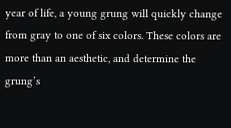year of life, a young grung will quickly change from gray to one of six colors. These colors are more than an aesthetic, and determine the grung’s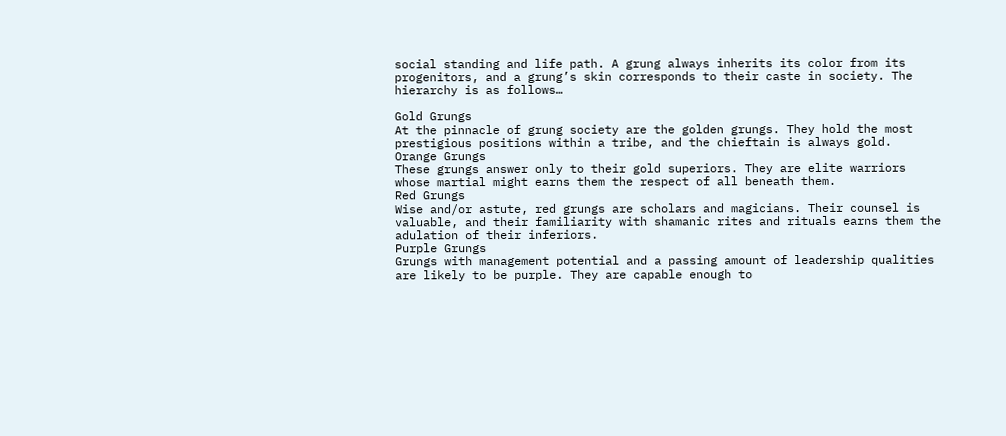social standing and life path. A grung always inherits its color from its progenitors, and a grung’s skin corresponds to their caste in society. The hierarchy is as follows…

Gold Grungs
At the pinnacle of grung society are the golden grungs. They hold the most prestigious positions within a tribe, and the chieftain is always gold.
Orange Grungs
These grungs answer only to their gold superiors. They are elite warriors whose martial might earns them the respect of all beneath them.
Red Grungs
Wise and/or astute, red grungs are scholars and magicians. Their counsel is valuable, and their familiarity with shamanic rites and rituals earns them the adulation of their inferiors.
Purple Grungs
Grungs with management potential and a passing amount of leadership qualities are likely to be purple. They are capable enough to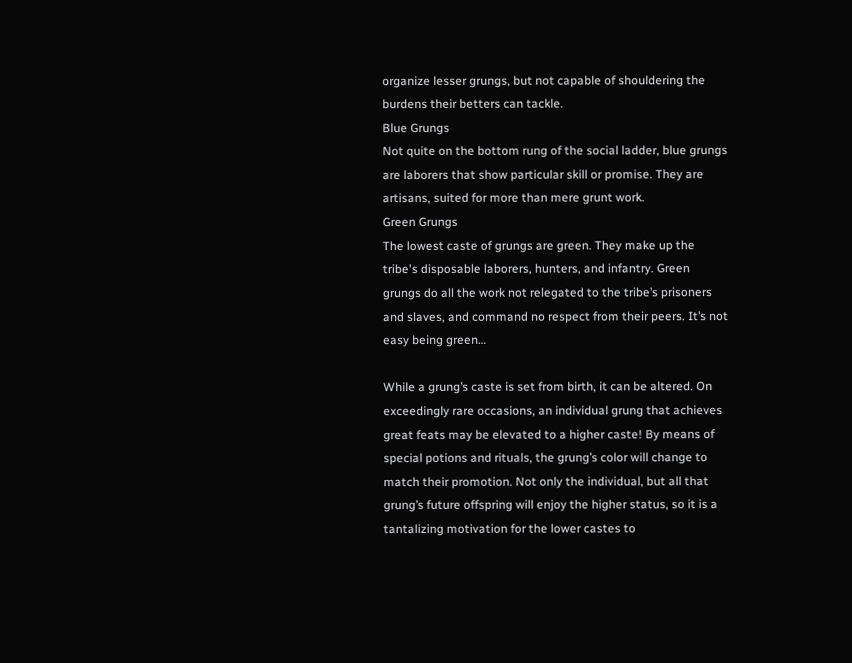organize lesser grungs, but not capable of shouldering the burdens their betters can tackle.
Blue Grungs
Not quite on the bottom rung of the social ladder, blue grungs are laborers that show particular skill or promise. They are artisans, suited for more than mere grunt work.
Green Grungs
The lowest caste of grungs are green. They make up the tribe's disposable laborers, hunters, and infantry. Green grungs do all the work not relegated to the tribe’s prisoners and slaves, and command no respect from their peers. It’s not easy being green…

While a grung’s caste is set from birth, it can be altered. On exceedingly rare occasions, an individual grung that achieves great feats may be elevated to a higher caste! By means of special potions and rituals, the grung’s color will change to match their promotion. Not only the individual, but all that grung’s future offspring will enjoy the higher status, so it is a tantalizing motivation for the lower castes to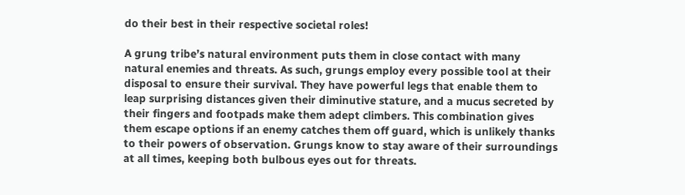do their best in their respective societal roles!

A grung tribe’s natural environment puts them in close contact with many natural enemies and threats. As such, grungs employ every possible tool at their disposal to ensure their survival. They have powerful legs that enable them to leap surprising distances given their diminutive stature, and a mucus secreted by their fingers and footpads make them adept climbers. This combination gives them escape options if an enemy catches them off guard, which is unlikely thanks to their powers of observation. Grungs know to stay aware of their surroundings at all times, keeping both bulbous eyes out for threats.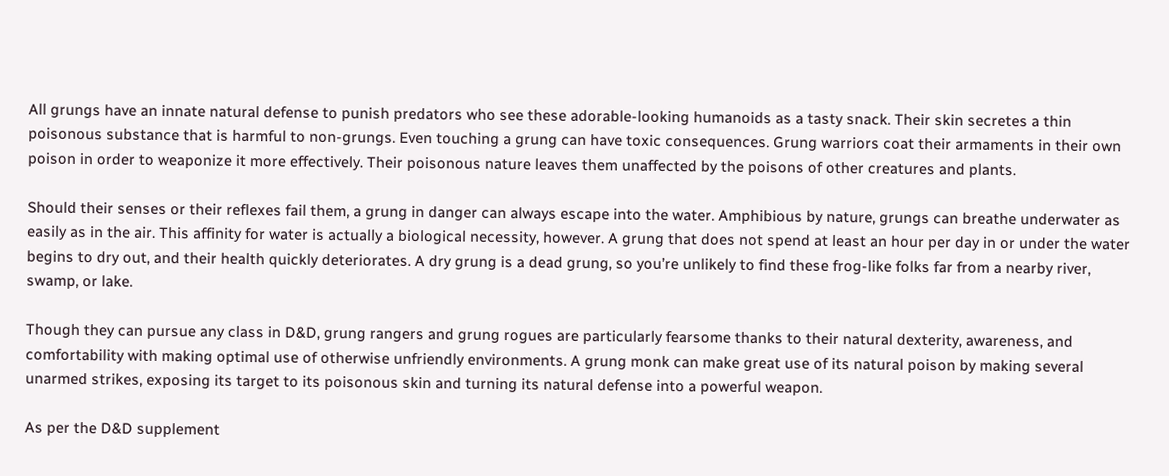All grungs have an innate natural defense to punish predators who see these adorable-looking humanoids as a tasty snack. Their skin secretes a thin poisonous substance that is harmful to non-grungs. Even touching a grung can have toxic consequences. Grung warriors coat their armaments in their own poison in order to weaponize it more effectively. Their poisonous nature leaves them unaffected by the poisons of other creatures and plants.

Should their senses or their reflexes fail them, a grung in danger can always escape into the water. Amphibious by nature, grungs can breathe underwater as easily as in the air. This affinity for water is actually a biological necessity, however. A grung that does not spend at least an hour per day in or under the water begins to dry out, and their health quickly deteriorates. A dry grung is a dead grung, so you’re unlikely to find these frog-like folks far from a nearby river, swamp, or lake.

Though they can pursue any class in D&D, grung rangers and grung rogues are particularly fearsome thanks to their natural dexterity, awareness, and comfortability with making optimal use of otherwise unfriendly environments. A grung monk can make great use of its natural poison by making several unarmed strikes, exposing its target to its poisonous skin and turning its natural defense into a powerful weapon.

As per the D&D supplement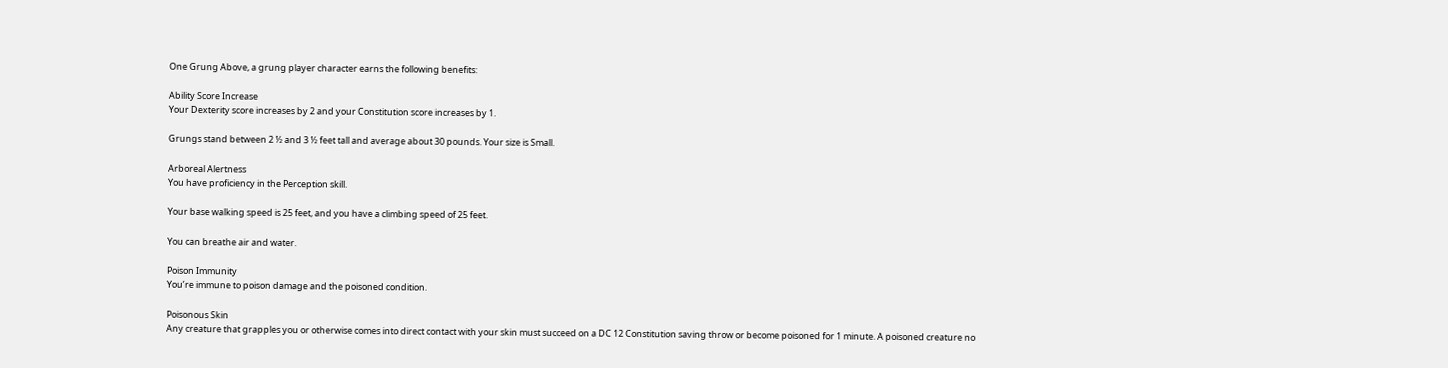One Grung Above, a grung player character earns the following benefits:

Ability Score Increase
Your Dexterity score increases by 2 and your Constitution score increases by 1.

Grungs stand between 2 ½ and 3 ½ feet tall and average about 30 pounds. Your size is Small.

Arboreal Alertness
You have proficiency in the Perception skill.

Your base walking speed is 25 feet, and you have a climbing speed of 25 feet.

You can breathe air and water.

Poison Immunity
You’re immune to poison damage and the poisoned condition.

Poisonous Skin
Any creature that grapples you or otherwise comes into direct contact with your skin must succeed on a DC 12 Constitution saving throw or become poisoned for 1 minute. A poisoned creature no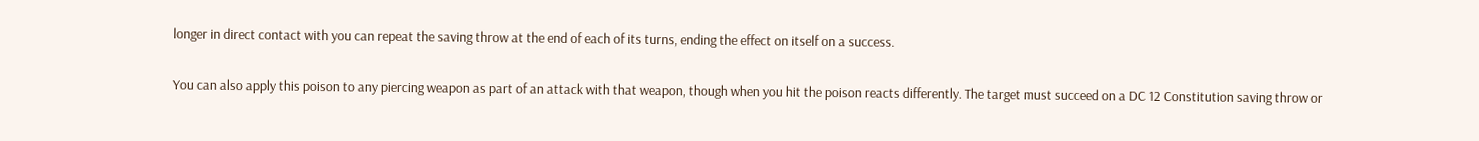longer in direct contact with you can repeat the saving throw at the end of each of its turns, ending the effect on itself on a success.

You can also apply this poison to any piercing weapon as part of an attack with that weapon, though when you hit the poison reacts differently. The target must succeed on a DC 12 Constitution saving throw or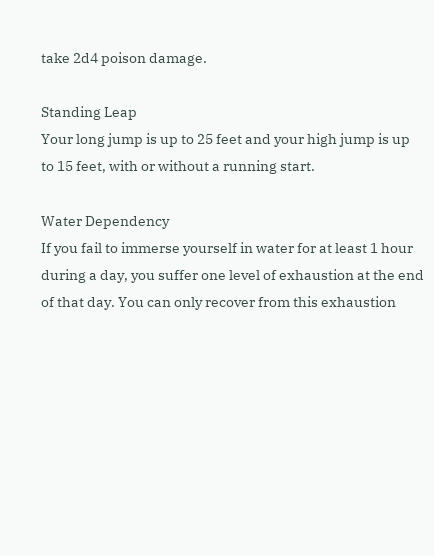take 2d4 poison damage.

Standing Leap
Your long jump is up to 25 feet and your high jump is up to 15 feet, with or without a running start.

Water Dependency
If you fail to immerse yourself in water for at least 1 hour during a day, you suffer one level of exhaustion at the end of that day. You can only recover from this exhaustion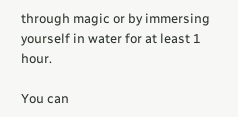through magic or by immersing yourself in water for at least 1 hour.

You can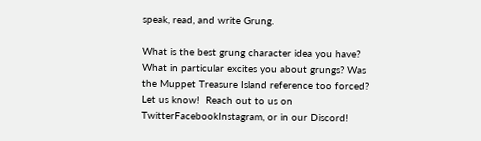speak, read, and write Grung.

What is the best grung character idea you have? What in particular excites you about grungs? Was the Muppet Treasure Island reference too forced? Let us know!  Reach out to us on TwitterFacebookInstagram, or in our Discord!